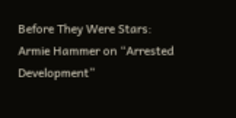Before They Were Stars: Armie Hammer on “Arrested Development”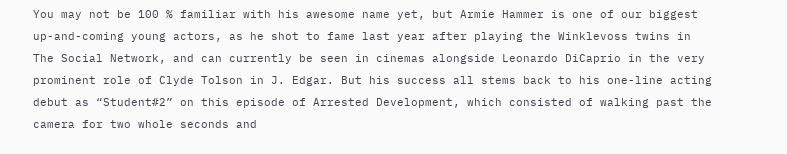You may not be 100 % familiar with his awesome name yet, but Armie Hammer is one of our biggest up-and-coming young actors, as he shot to fame last year after playing the Winklevoss twins in The Social Network, and can currently be seen in cinemas alongside Leonardo DiCaprio in the very prominent role of Clyde Tolson in J. Edgar. But his success all stems back to his one-line acting debut as “Student#2” on this episode of Arrested Development, which consisted of walking past the camera for two whole seconds and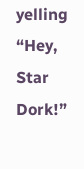yelling “Hey, Star Dork!”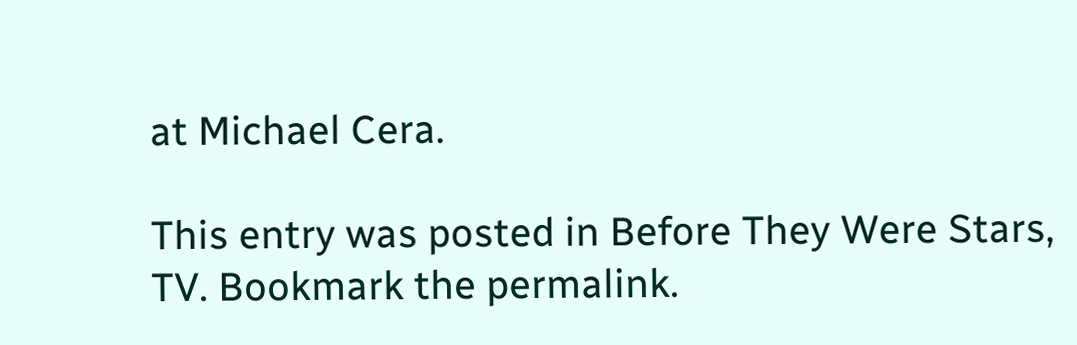at Michael Cera.

This entry was posted in Before They Were Stars, TV. Bookmark the permalink.